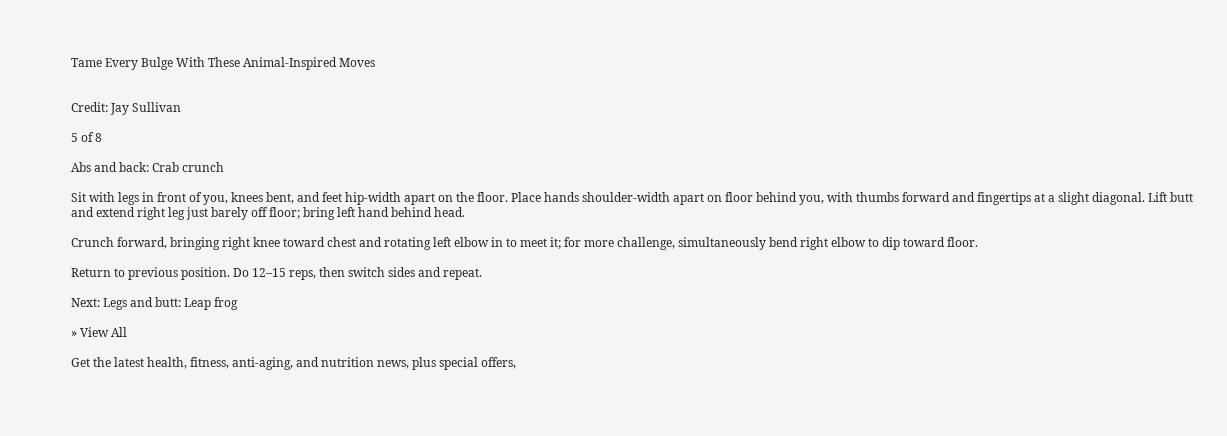Tame Every Bulge With These Animal-Inspired Moves


Credit: Jay Sullivan

5 of 8

Abs and back: Crab crunch

Sit with legs in front of you, knees bent, and feet hip-width apart on the floor. Place hands shoulder-width apart on floor behind you, with thumbs forward and fingertips at a slight diagonal. Lift butt and extend right leg just barely off floor; bring left hand behind head.

Crunch forward, bringing right knee toward chest and rotating left elbow in to meet it; for more challenge, simultaneously bend right elbow to dip toward floor.

Return to previous position. Do 12–15 reps, then switch sides and repeat.

Next: Legs and butt: Leap frog

» View All

Get the latest health, fitness, anti-aging, and nutrition news, plus special offers,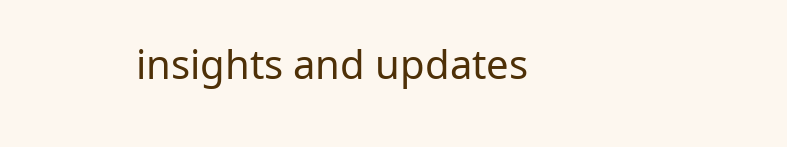insights and updates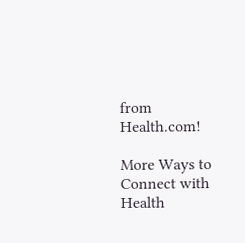from Health.com!

More Ways to Connect with Health